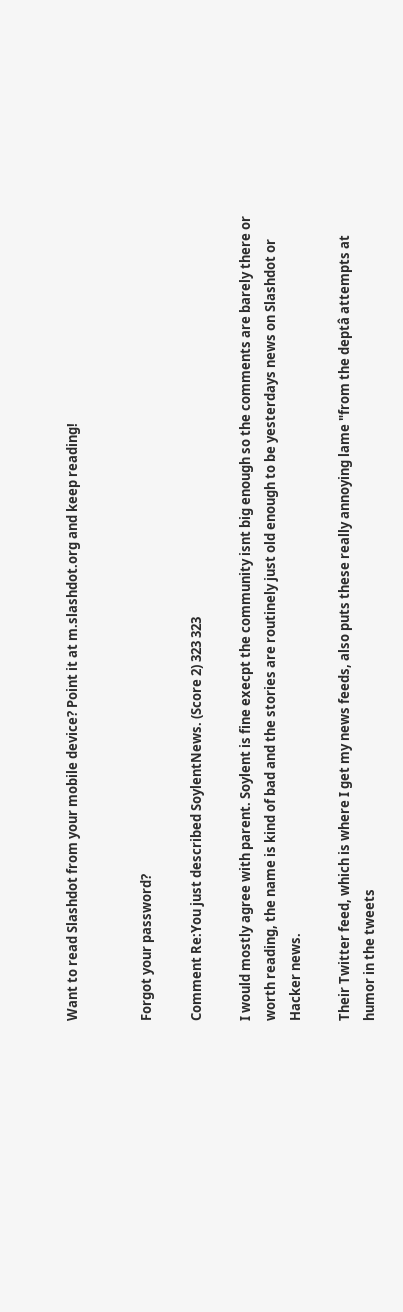Want to read Slashdot from your mobile device? Point it at m.slashdot.org and keep reading!


Forgot your password?

Comment Re:You just described SoylentNews. (Score 2) 323 323

I would mostly agree with parent. Soylent is fine execpt the community isnt big enough so the comments are barely there or worth reading, the name is kind of bad and the stories are routinely just old enough to be yesterdays news on Slashdot or Hacker news.

Their Twitter feed, which is where I get my news feeds, also puts these really annoying lame "from the deptâ attempts at humor in the tweets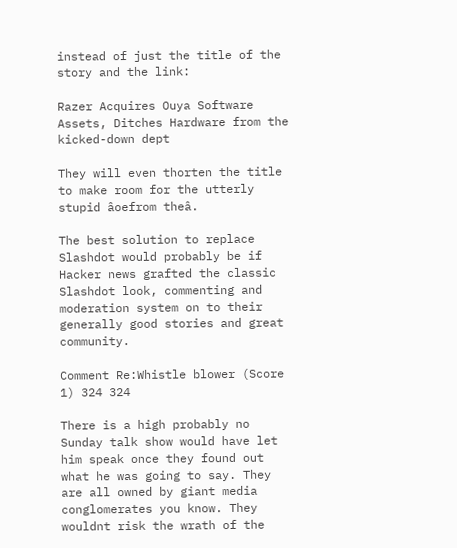instead of just the title of the story and the link:

Razer Acquires Ouya Software Assets, Ditches Hardware from the kicked-down dept

They will even thorten the title to make room for the utterly stupid âoefrom theâ.

The best solution to replace Slashdot would probably be if Hacker news grafted the classic Slashdot look, commenting and moderation system on to their generally good stories and great community.

Comment Re:Whistle blower (Score 1) 324 324

There is a high probably no Sunday talk show would have let him speak once they found out what he was going to say. They are all owned by giant media conglomerates you know. They wouldnt risk the wrath of the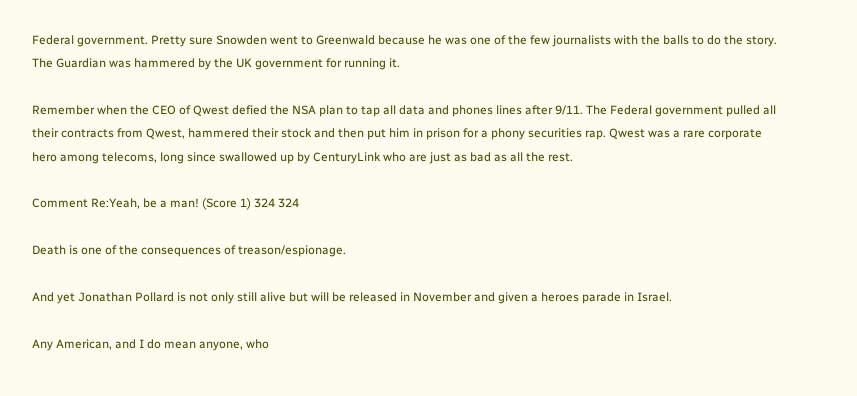Federal government. Pretty sure Snowden went to Greenwald because he was one of the few journalists with the balls to do the story. The Guardian was hammered by the UK government for running it.

Remember when the CEO of Qwest defied the NSA plan to tap all data and phones lines after 9/11. The Federal government pulled all their contracts from Qwest, hammered their stock and then put him in prison for a phony securities rap. Qwest was a rare corporate hero among telecoms, long since swallowed up by CenturyLink who are just as bad as all the rest.

Comment Re:Yeah, be a man! (Score 1) 324 324

Death is one of the consequences of treason/espionage.

And yet Jonathan Pollard is not only still alive but will be released in November and given a heroes parade in Israel.

Any American, and I do mean anyone, who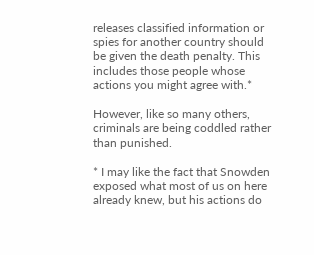releases classified information or spies for another country should be given the death penalty. This includes those people whose actions you might agree with.*

However, like so many others, criminals are being coddled rather than punished.

* I may like the fact that Snowden exposed what most of us on here already knew, but his actions do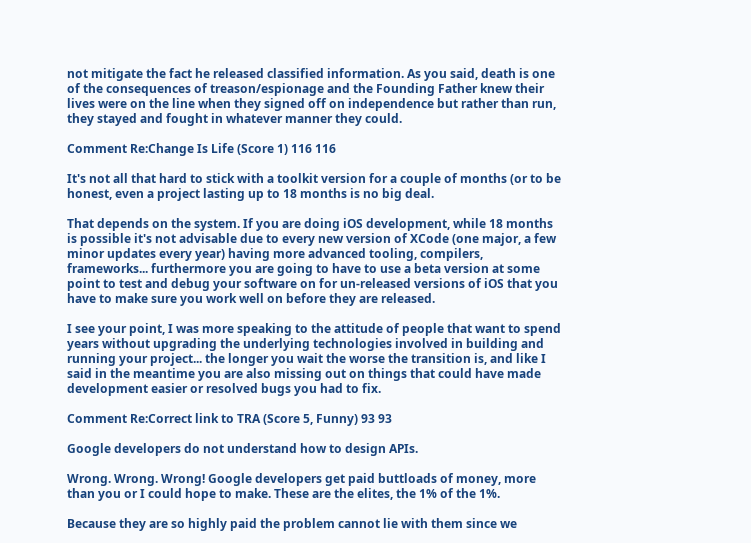not mitigate the fact he released classified information. As you said, death is one of the consequences of treason/espionage and the Founding Father knew their lives were on the line when they signed off on independence but rather than run, they stayed and fought in whatever manner they could.

Comment Re:Change Is Life (Score 1) 116 116

It's not all that hard to stick with a toolkit version for a couple of months (or to be honest, even a project lasting up to 18 months is no big deal.

That depends on the system. If you are doing iOS development, while 18 months is possible it's not advisable due to every new version of XCode (one major, a few minor updates every year) having more advanced tooling, compilers, frameworks... furthermore you are going to have to use a beta version at some point to test and debug your software on for un-released versions of iOS that you have to make sure you work well on before they are released.

I see your point, I was more speaking to the attitude of people that want to spend years without upgrading the underlying technologies involved in building and running your project... the longer you wait the worse the transition is, and like I said in the meantime you are also missing out on things that could have made development easier or resolved bugs you had to fix.

Comment Re:Correct link to TRA (Score 5, Funny) 93 93

Google developers do not understand how to design APIs.

Wrong. Wrong. Wrong! Google developers get paid buttloads of money, more than you or I could hope to make. These are the elites, the 1% of the 1%.

Because they are so highly paid the problem cannot lie with them since we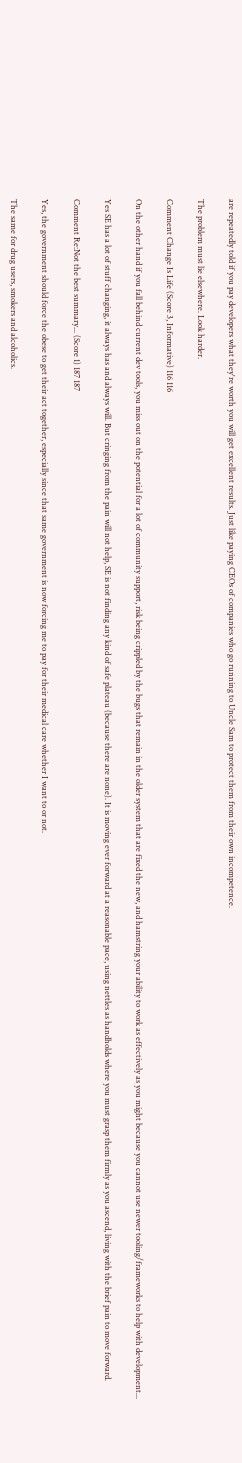are repeatedly told if you pay developers what they're worth you will get excellent results. Just like paying CEOs of companies who go running to Uncle Sam to protect them from their own incompetence.

The problem must lie elsewhere. Look harder.

Comment Change Is Life (Score 3, Informative) 116 116

On the other hand if you fall behind current dev tools, you miss out on the potential for a lot of community support, risk being crippled by the bugs that remain in the older system that are fixed the new, and hamstring your ability to work as effectively as you might because you cannot use newer tooling/frameworks to help with development...

Yes SE has a lot of stuff changing, it always has and always will. But cringing from the pain will not help, SE is not finding any kind of safe plateau (because there are none). It is moving ever forward at a reasonable pace, using nettles as handholds where you must grasp them firmly as you ascend, living with the brief pain to move forward.

Comment Re:Not the best summary... (Score 1) 187 187

Yes, the government should force the obese to get their act together, especially since that same government is now forcing me to pay for their medical care whether I want to or not.

The same for drug users, smokers and alcoholics.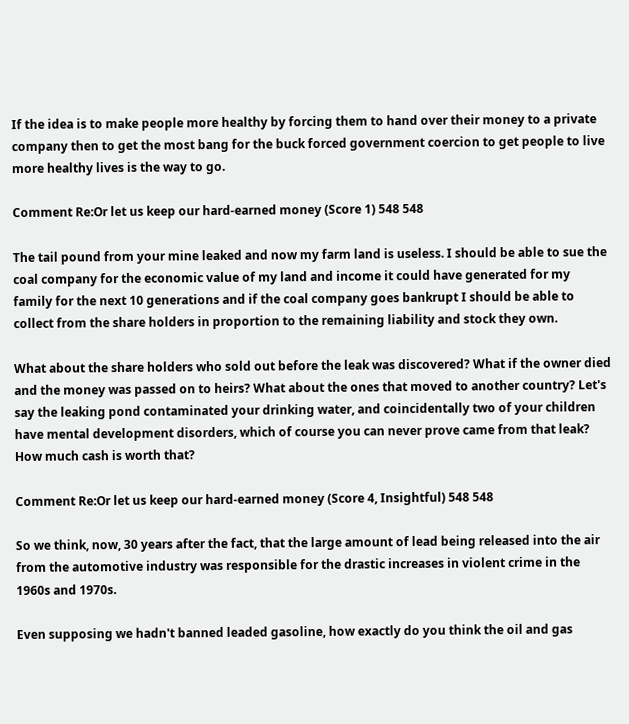If the idea is to make people more healthy by forcing them to hand over their money to a private company then to get the most bang for the buck forced government coercion to get people to live more healthy lives is the way to go.

Comment Re:Or let us keep our hard-earned money (Score 1) 548 548

The tail pound from your mine leaked and now my farm land is useless. I should be able to sue the coal company for the economic value of my land and income it could have generated for my family for the next 10 generations and if the coal company goes bankrupt I should be able to collect from the share holders in proportion to the remaining liability and stock they own.

What about the share holders who sold out before the leak was discovered? What if the owner died and the money was passed on to heirs? What about the ones that moved to another country? Let's say the leaking pond contaminated your drinking water, and coincidentally two of your children have mental development disorders, which of course you can never prove came from that leak? How much cash is worth that?

Comment Re:Or let us keep our hard-earned money (Score 4, Insightful) 548 548

So we think, now, 30 years after the fact, that the large amount of lead being released into the air from the automotive industry was responsible for the drastic increases in violent crime in the 1960s and 1970s.

Even supposing we hadn't banned leaded gasoline, how exactly do you think the oil and gas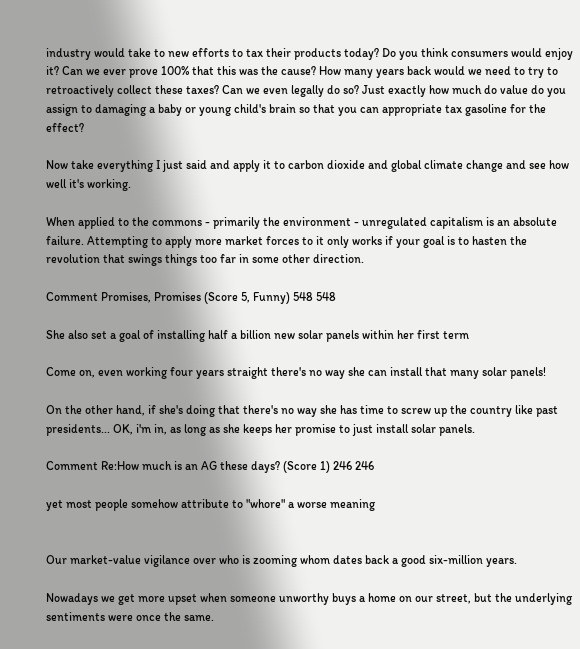industry would take to new efforts to tax their products today? Do you think consumers would enjoy it? Can we ever prove 100% that this was the cause? How many years back would we need to try to retroactively collect these taxes? Can we even legally do so? Just exactly how much do value do you assign to damaging a baby or young child's brain so that you can appropriate tax gasoline for the effect?

Now take everything I just said and apply it to carbon dioxide and global climate change and see how well it's working.

When applied to the commons - primarily the environment - unregulated capitalism is an absolute failure. Attempting to apply more market forces to it only works if your goal is to hasten the revolution that swings things too far in some other direction.

Comment Promises, Promises (Score 5, Funny) 548 548

She also set a goal of installing half a billion new solar panels within her first term

Come on, even working four years straight there's no way she can install that many solar panels!

On the other hand, if she's doing that there's no way she has time to screw up the country like past presidents... OK, i'm in, as long as she keeps her promise to just install solar panels.

Comment Re:How much is an AG these days? (Score 1) 246 246

yet most people somehow attribute to "whore" a worse meaning


Our market-value vigilance over who is zooming whom dates back a good six-million years.

Nowadays we get more upset when someone unworthy buys a home on our street, but the underlying sentiments were once the same.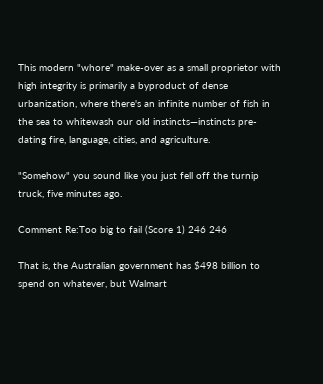This modern "whore" make-over as a small proprietor with high integrity is primarily a byproduct of dense urbanization, where there's an infinite number of fish in the sea to whitewash our old instincts—instincts pre-dating fire, language, cities, and agriculture.

"Somehow" you sound like you just fell off the turnip truck, five minutes ago.

Comment Re:Too big to fail (Score 1) 246 246

That is, the Australian government has $498 billion to spend on whatever, but Walmart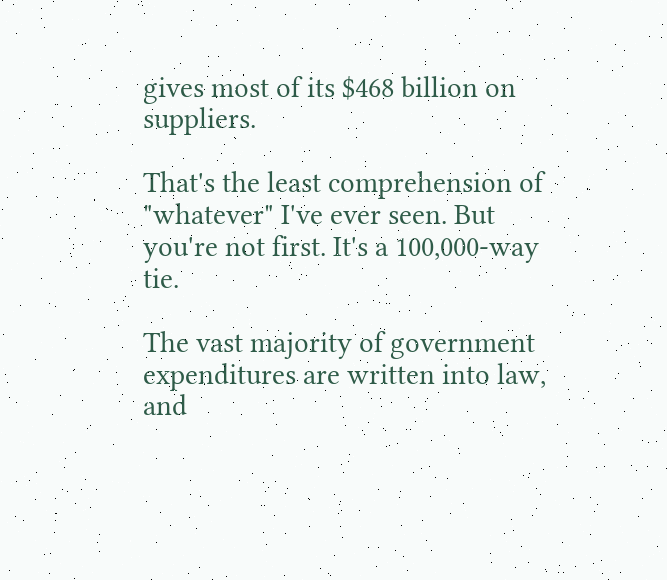gives most of its $468 billion on suppliers.

That's the least comprehension of "whatever" I've ever seen. But you're not first. It's a 100,000-way tie.

The vast majority of government expenditures are written into law, and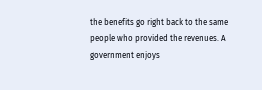the benefits go right back to the same people who provided the revenues. A government enjoys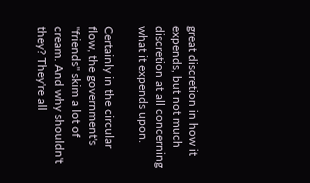great discretion in how it expends, but not much discretion at all concerning what it expends upon.

Certainly in the circular flow, the government's "friends" skim a lot of cream. And why shouldn't they? They're all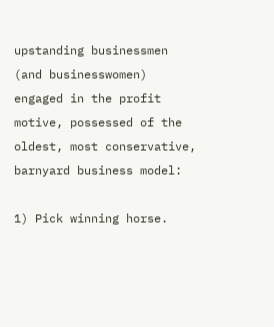upstanding businessmen (and businesswomen) engaged in the profit motive, possessed of the oldest, most conservative, barnyard business model:

1) Pick winning horse.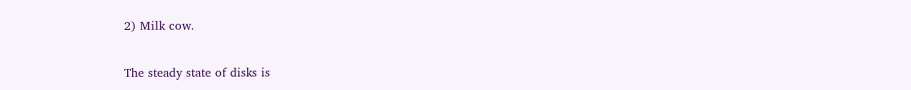2) Milk cow.

The steady state of disks is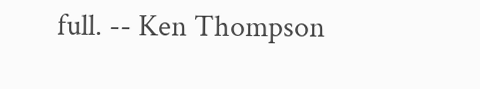full. -- Ken Thompson